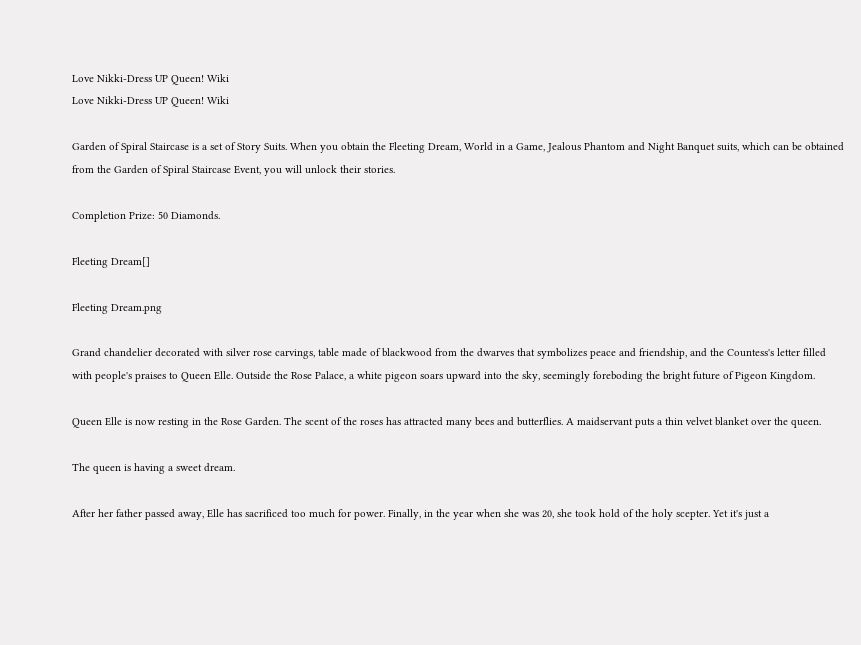Love Nikki-Dress UP Queen! Wiki
Love Nikki-Dress UP Queen! Wiki

Garden of Spiral Staircase is a set of Story Suits. When you obtain the Fleeting Dream, World in a Game, Jealous Phantom and Night Banquet suits, which can be obtained from the Garden of Spiral Staircase Event, you will unlock their stories.

Completion Prize: 50 Diamonds.

Fleeting Dream[]

Fleeting Dream.png

Grand chandelier decorated with silver rose carvings, table made of blackwood from the dwarves that symbolizes peace and friendship, and the Countess's letter filled with people's praises to Queen Elle. Outside the Rose Palace, a white pigeon soars upward into the sky, seemingly foreboding the bright future of Pigeon Kingdom.

Queen Elle is now resting in the Rose Garden. The scent of the roses has attracted many bees and butterflies. A maidservant puts a thin velvet blanket over the queen.

The queen is having a sweet dream.

After her father passed away, Elle has sacrificed too much for power. Finally, in the year when she was 20, she took hold of the holy scepter. Yet it's just a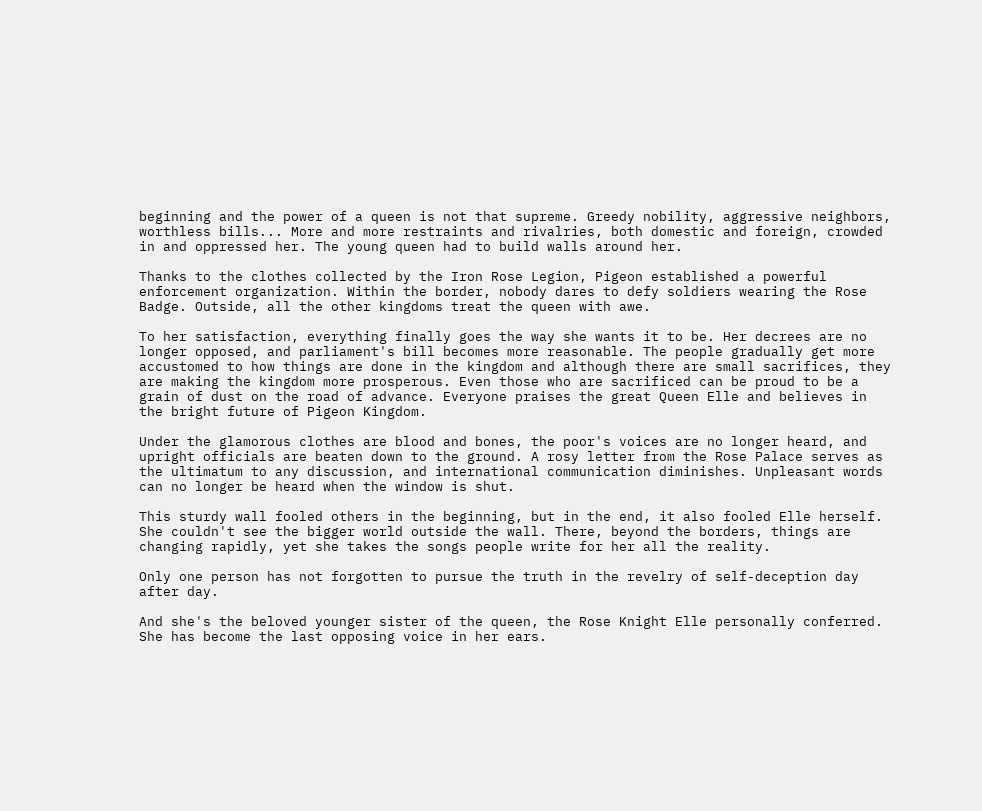beginning and the power of a queen is not that supreme. Greedy nobility, aggressive neighbors, worthless bills... More and more restraints and rivalries, both domestic and foreign, crowded in and oppressed her. The young queen had to build walls around her.

Thanks to the clothes collected by the Iron Rose Legion, Pigeon established a powerful enforcement organization. Within the border, nobody dares to defy soldiers wearing the Rose Badge. Outside, all the other kingdoms treat the queen with awe.

To her satisfaction, everything finally goes the way she wants it to be. Her decrees are no longer opposed, and parliament's bill becomes more reasonable. The people gradually get more accustomed to how things are done in the kingdom and although there are small sacrifices, they are making the kingdom more prosperous. Even those who are sacrificed can be proud to be a grain of dust on the road of advance. Everyone praises the great Queen Elle and believes in the bright future of Pigeon Kingdom.

Under the glamorous clothes are blood and bones, the poor's voices are no longer heard, and upright officials are beaten down to the ground. A rosy letter from the Rose Palace serves as the ultimatum to any discussion, and international communication diminishes. Unpleasant words can no longer be heard when the window is shut.

This sturdy wall fooled others in the beginning, but in the end, it also fooled Elle herself. She couldn't see the bigger world outside the wall. There, beyond the borders, things are changing rapidly, yet she takes the songs people write for her all the reality.

Only one person has not forgotten to pursue the truth in the revelry of self-deception day after day.

And she's the beloved younger sister of the queen, the Rose Knight Elle personally conferred. She has become the last opposing voice in her ears.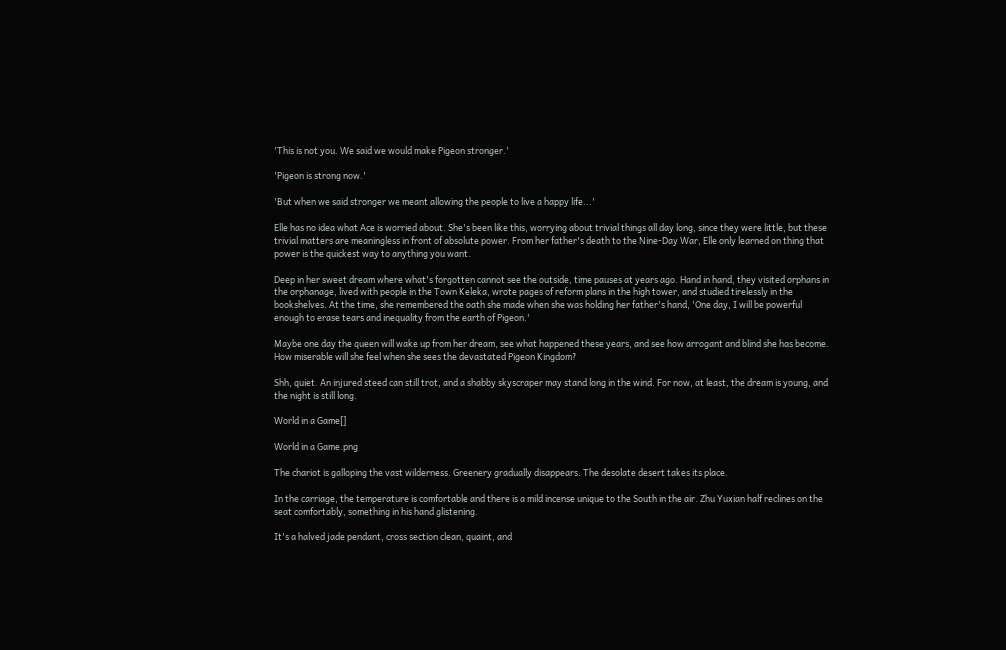'This is not you. We said we would make Pigeon stronger.'

'Pigeon is strong now.'

'But when we said stronger we meant allowing the people to live a happy life...'

Elle has no idea what Ace is worried about. She's been like this, worrying about trivial things all day long, since they were little, but these trivial matters are meaningless in front of absolute power. From her father's death to the Nine-Day War, Elle only learned on thing that power is the quickest way to anything you want.

Deep in her sweet dream where what's forgotten cannot see the outside, time pauses at years ago. Hand in hand, they visited orphans in the orphanage, lived with people in the Town Keleka, wrote pages of reform plans in the high tower, and studied tirelessly in the bookshelves. At the time, she remembered the oath she made when she was holding her father's hand, 'One day, I will be powerful enough to erase tears and inequality from the earth of Pigeon.'

Maybe one day the queen will wake up from her dream, see what happened these years, and see how arrogant and blind she has become. How miserable will she feel when she sees the devastated Pigeon Kingdom?

Shh, quiet. An injured steed can still trot, and a shabby skyscraper may stand long in the wind. For now, at least, the dream is young, and the night is still long.

World in a Game[]

World in a Game.png

The chariot is galloping the vast wilderness. Greenery gradually disappears. The desolate desert takes its place.

In the carriage, the temperature is comfortable and there is a mild incense unique to the South in the air. Zhu Yuxian half reclines on the seat comfortably, something in his hand glistening.

It's a halved jade pendant, cross section clean, quaint, and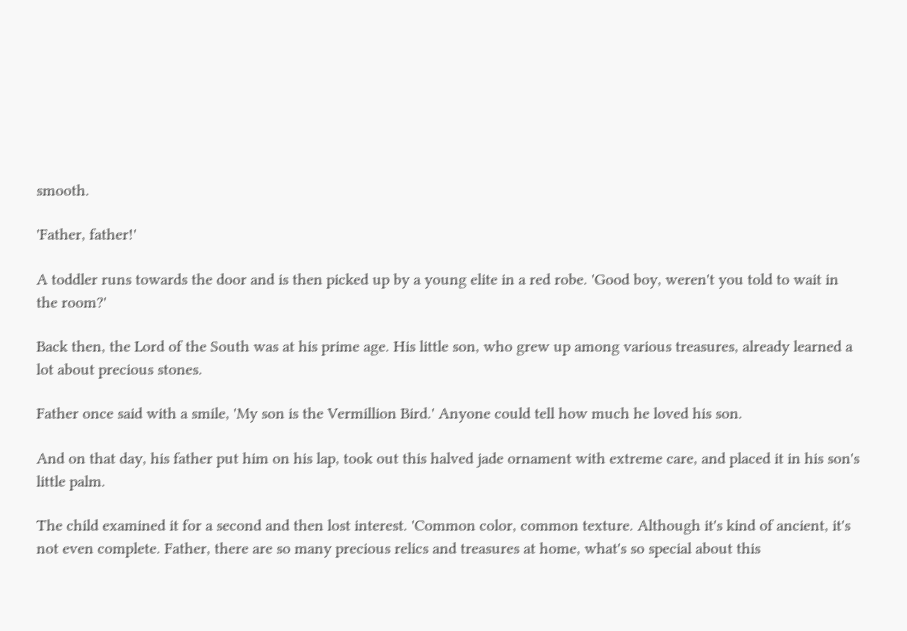smooth.

'Father, father!'

A toddler runs towards the door and is then picked up by a young elite in a red robe. 'Good boy, weren't you told to wait in the room?'

Back then, the Lord of the South was at his prime age. His little son, who grew up among various treasures, already learned a lot about precious stones.

Father once said with a smile, 'My son is the Vermillion Bird.' Anyone could tell how much he loved his son.

And on that day, his father put him on his lap, took out this halved jade ornament with extreme care, and placed it in his son's little palm.

The child examined it for a second and then lost interest. 'Common color, common texture. Although it's kind of ancient, it's not even complete. Father, there are so many precious relics and treasures at home, what's so special about this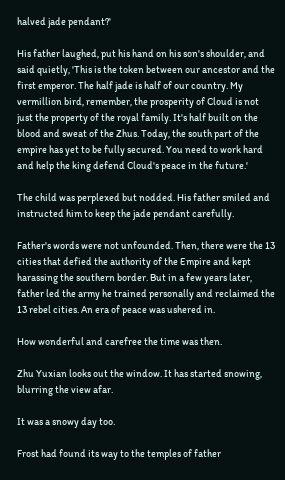halved jade pendant?'

His father laughed, put his hand on his son's shoulder, and said quietly, 'This is the token between our ancestor and the first emperor. The half jade is half of our country. My vermillion bird, remember, the prosperity of Cloud is not just the property of the royal family. It's half built on the blood and sweat of the Zhus. Today, the south part of the empire has yet to be fully secured. You need to work hard and help the king defend Cloud's peace in the future.'

The child was perplexed but nodded. His father smiled and instructed him to keep the jade pendant carefully.

Father's words were not unfounded. Then, there were the 13 cities that defied the authority of the Empire and kept harassing the southern border. But in a few years later, father led the army he trained personally and reclaimed the 13 rebel cities. An era of peace was ushered in.

How wonderful and carefree the time was then.

Zhu Yuxian looks out the window. It has started snowing, blurring the view afar.

It was a snowy day too.

Frost had found its way to the temples of father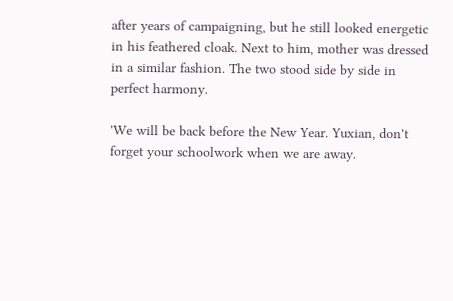after years of campaigning, but he still looked energetic in his feathered cloak. Next to him, mother was dressed in a similar fashion. The two stood side by side in perfect harmony.

'We will be back before the New Year. Yuxian, don't forget your schoolwork when we are away.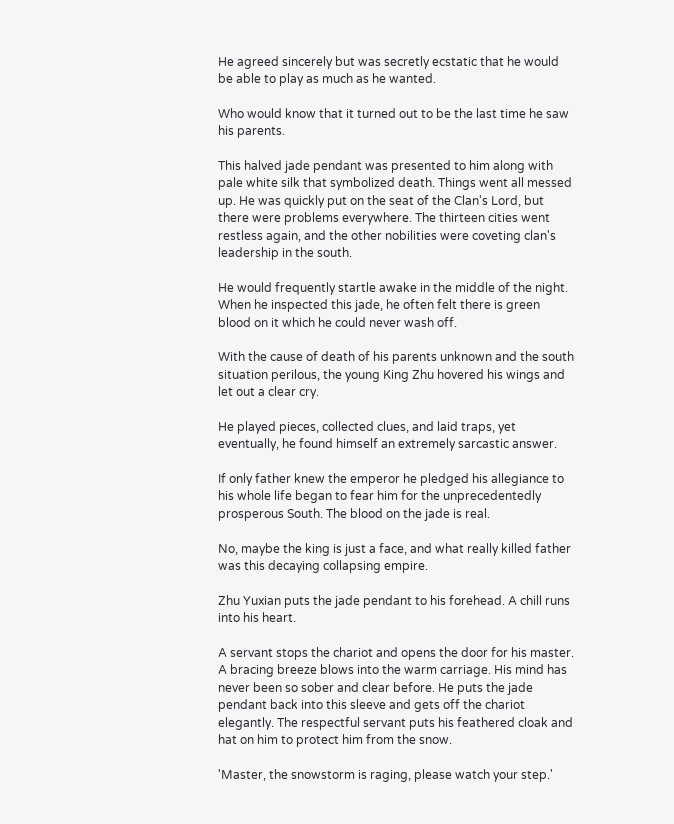He agreed sincerely but was secretly ecstatic that he would be able to play as much as he wanted.

Who would know that it turned out to be the last time he saw his parents.

This halved jade pendant was presented to him along with pale white silk that symbolized death. Things went all messed up. He was quickly put on the seat of the Clan's Lord, but there were problems everywhere. The thirteen cities went restless again, and the other nobilities were coveting clan's leadership in the south.

He would frequently startle awake in the middle of the night. When he inspected this jade, he often felt there is green blood on it which he could never wash off.

With the cause of death of his parents unknown and the south situation perilous, the young King Zhu hovered his wings and let out a clear cry.

He played pieces, collected clues, and laid traps, yet eventually, he found himself an extremely sarcastic answer.

If only father knew the emperor he pledged his allegiance to his whole life began to fear him for the unprecedentedly prosperous South. The blood on the jade is real.

No, maybe the king is just a face, and what really killed father was this decaying collapsing empire.

Zhu Yuxian puts the jade pendant to his forehead. A chill runs into his heart.

A servant stops the chariot and opens the door for his master. A bracing breeze blows into the warm carriage. His mind has never been so sober and clear before. He puts the jade pendant back into this sleeve and gets off the chariot elegantly. The respectful servant puts his feathered cloak and hat on him to protect him from the snow.

'Master, the snowstorm is raging, please watch your step.'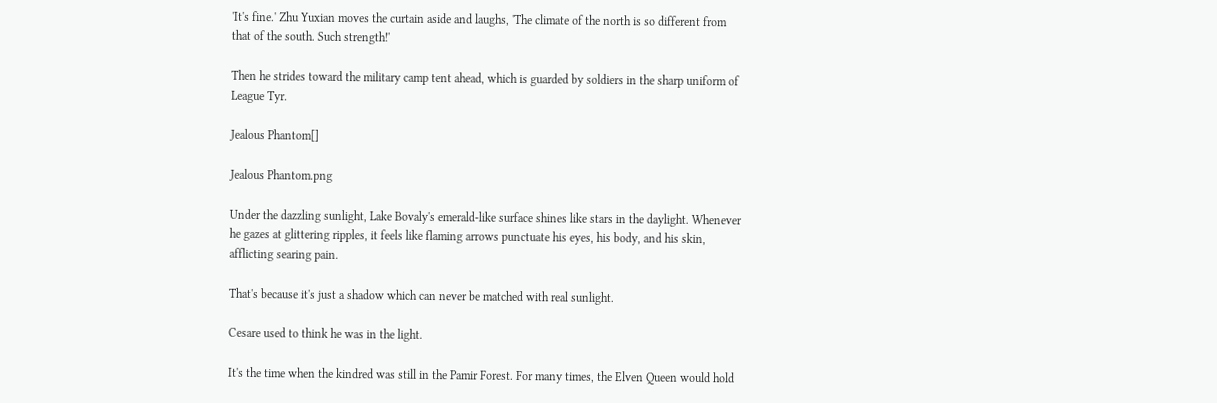'It's fine.' Zhu Yuxian moves the curtain aside and laughs, 'The climate of the north is so different from that of the south. Such strength!'

Then he strides toward the military camp tent ahead, which is guarded by soldiers in the sharp uniform of League Tyr.

Jealous Phantom[]

Jealous Phantom.png

Under the dazzling sunlight, Lake Bovaly's emerald-like surface shines like stars in the daylight. Whenever he gazes at glittering ripples, it feels like flaming arrows punctuate his eyes, his body, and his skin, afflicting searing pain.

That's because it's just a shadow which can never be matched with real sunlight.

Cesare used to think he was in the light.

It's the time when the kindred was still in the Pamir Forest. For many times, the Elven Queen would hold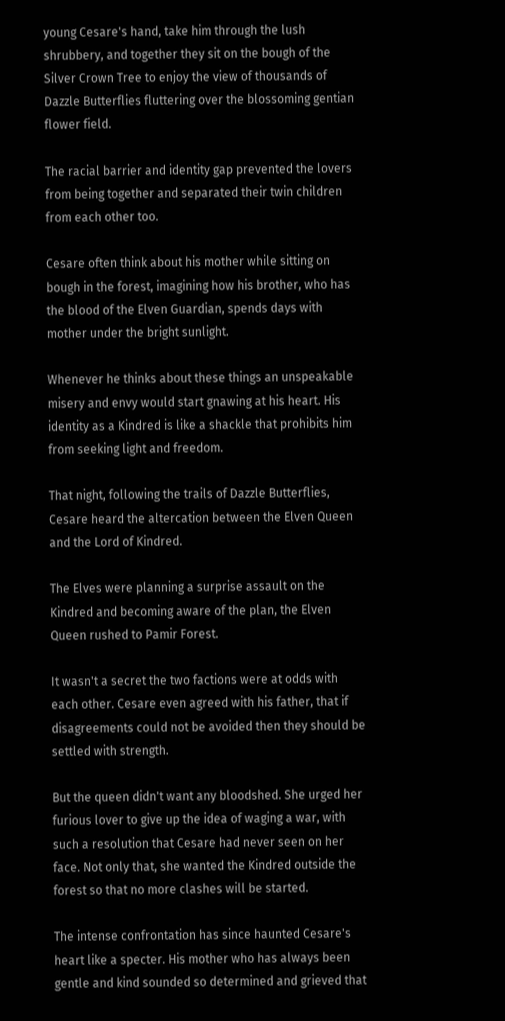young Cesare's hand, take him through the lush shrubbery, and together they sit on the bough of the Silver Crown Tree to enjoy the view of thousands of Dazzle Butterflies fluttering over the blossoming gentian flower field.

The racial barrier and identity gap prevented the lovers from being together and separated their twin children from each other too.

Cesare often think about his mother while sitting on bough in the forest, imagining how his brother, who has the blood of the Elven Guardian, spends days with mother under the bright sunlight.

Whenever he thinks about these things an unspeakable misery and envy would start gnawing at his heart. His identity as a Kindred is like a shackle that prohibits him from seeking light and freedom.

That night, following the trails of Dazzle Butterflies, Cesare heard the altercation between the Elven Queen and the Lord of Kindred.

The Elves were planning a surprise assault on the Kindred and becoming aware of the plan, the Elven Queen rushed to Pamir Forest.

It wasn't a secret the two factions were at odds with each other. Cesare even agreed with his father, that if disagreements could not be avoided then they should be settled with strength.

But the queen didn't want any bloodshed. She urged her furious lover to give up the idea of waging a war, with such a resolution that Cesare had never seen on her face. Not only that, she wanted the Kindred outside the forest so that no more clashes will be started.

The intense confrontation has since haunted Cesare's heart like a specter. His mother who has always been gentle and kind sounded so determined and grieved that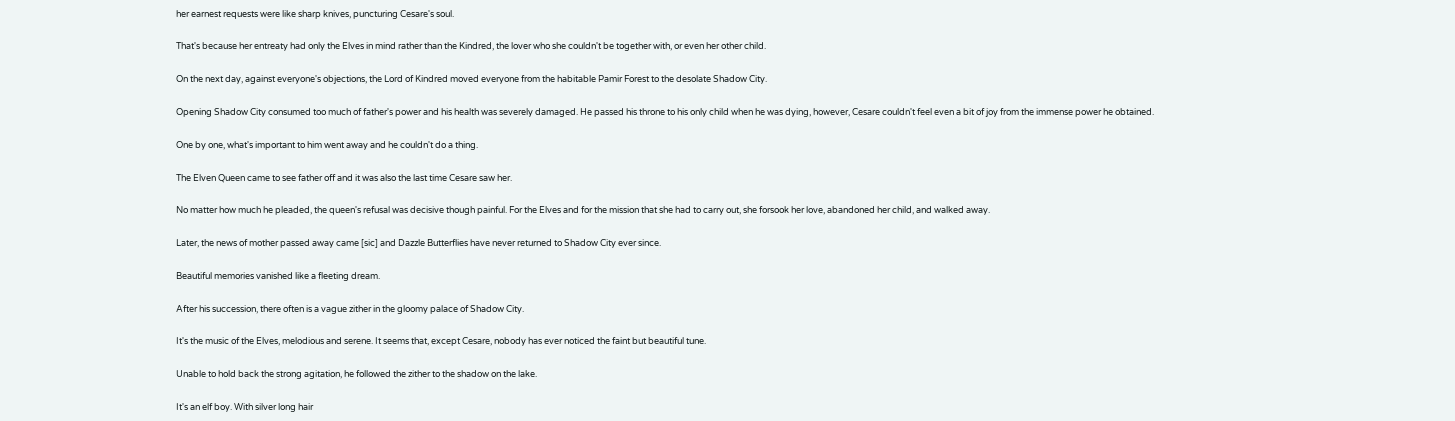her earnest requests were like sharp knives, puncturing Cesare's soul.

That's because her entreaty had only the Elves in mind rather than the Kindred, the lover who she couldn't be together with, or even her other child.

On the next day, against everyone's objections, the Lord of Kindred moved everyone from the habitable Pamir Forest to the desolate Shadow City.

Opening Shadow City consumed too much of father's power and his health was severely damaged. He passed his throne to his only child when he was dying, however, Cesare couldn't feel even a bit of joy from the immense power he obtained.

One by one, what's important to him went away and he couldn't do a thing.

The Elven Queen came to see father off and it was also the last time Cesare saw her.

No matter how much he pleaded, the queen's refusal was decisive though painful. For the Elves and for the mission that she had to carry out, she forsook her love, abandoned her child, and walked away.

Later, the news of mother passed away came [sic] and Dazzle Butterflies have never returned to Shadow City ever since.

Beautiful memories vanished like a fleeting dream.

After his succession, there often is a vague zither in the gloomy palace of Shadow City.

It's the music of the Elves, melodious and serene. It seems that, except Cesare, nobody has ever noticed the faint but beautiful tune.

Unable to hold back the strong agitation, he followed the zither to the shadow on the lake.

It's an elf boy. With silver long hair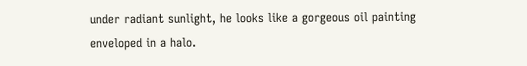under radiant sunlight, he looks like a gorgeous oil painting enveloped in a halo.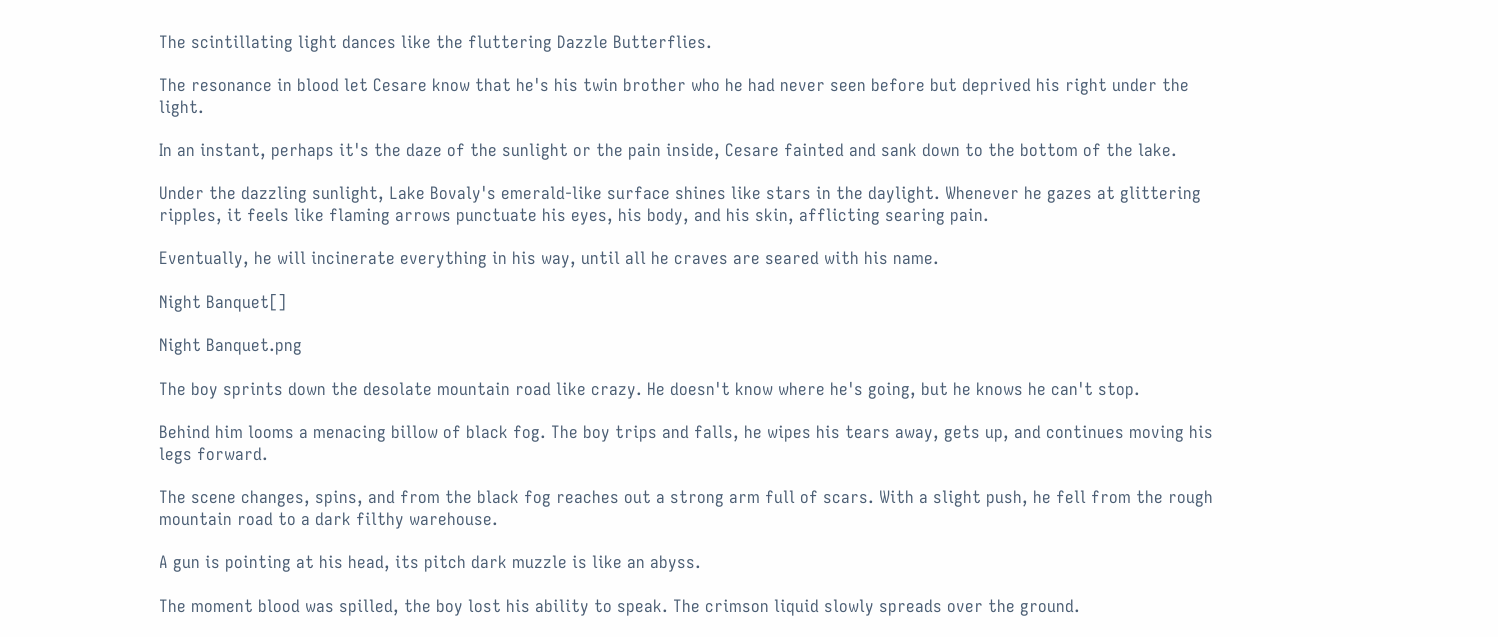The scintillating light dances like the fluttering Dazzle Butterflies.

The resonance in blood let Cesare know that he's his twin brother who he had never seen before but deprived his right under the light.

In an instant, perhaps it's the daze of the sunlight or the pain inside, Cesare fainted and sank down to the bottom of the lake.

Under the dazzling sunlight, Lake Bovaly's emerald-like surface shines like stars in the daylight. Whenever he gazes at glittering ripples, it feels like flaming arrows punctuate his eyes, his body, and his skin, afflicting searing pain.

Eventually, he will incinerate everything in his way, until all he craves are seared with his name.

Night Banquet[]

Night Banquet.png

The boy sprints down the desolate mountain road like crazy. He doesn't know where he's going, but he knows he can't stop.

Behind him looms a menacing billow of black fog. The boy trips and falls, he wipes his tears away, gets up, and continues moving his legs forward.

The scene changes, spins, and from the black fog reaches out a strong arm full of scars. With a slight push, he fell from the rough mountain road to a dark filthy warehouse.

A gun is pointing at his head, its pitch dark muzzle is like an abyss.

The moment blood was spilled, the boy lost his ability to speak. The crimson liquid slowly spreads over the ground.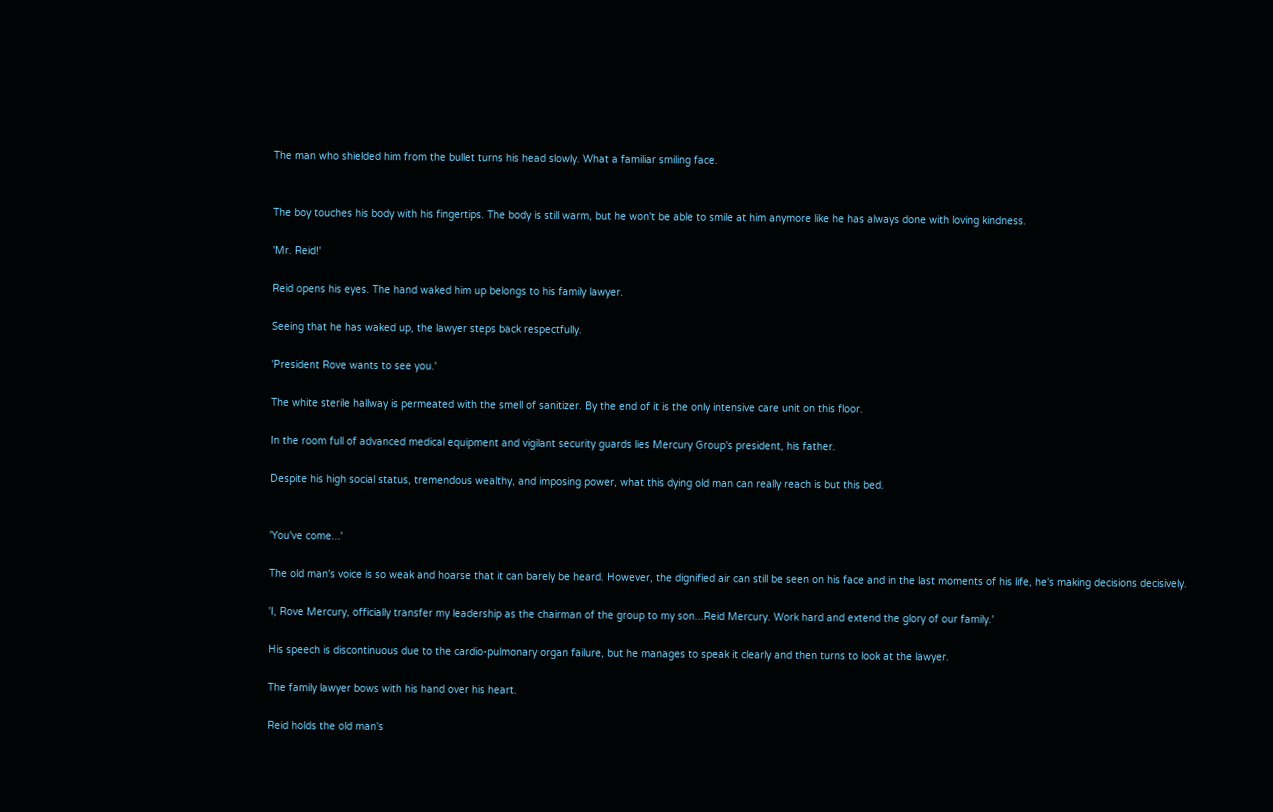The man who shielded him from the bullet turns his head slowly. What a familiar smiling face.


The boy touches his body with his fingertips. The body is still warm, but he won't be able to smile at him anymore like he has always done with loving kindness.

'Mr. Reid!'

Reid opens his eyes. The hand waked him up belongs to his family lawyer.

Seeing that he has waked up, the lawyer steps back respectfully.

'President Rove wants to see you.'

The white sterile hallway is permeated with the smell of sanitizer. By the end of it is the only intensive care unit on this floor.

In the room full of advanced medical equipment and vigilant security guards lies Mercury Group's president, his father.

Despite his high social status, tremendous wealthy, and imposing power, what this dying old man can really reach is but this bed.


'You've come...'

The old man's voice is so weak and hoarse that it can barely be heard. However, the dignified air can still be seen on his face and in the last moments of his life, he's making decisions decisively.

'I, Rove Mercury, officially transfer my leadership as the chairman of the group to my son...Reid Mercury. Work hard and extend the glory of our family.'

His speech is discontinuous due to the cardio-pulmonary organ failure, but he manages to speak it clearly and then turns to look at the lawyer.

The family lawyer bows with his hand over his heart.

Reid holds the old man's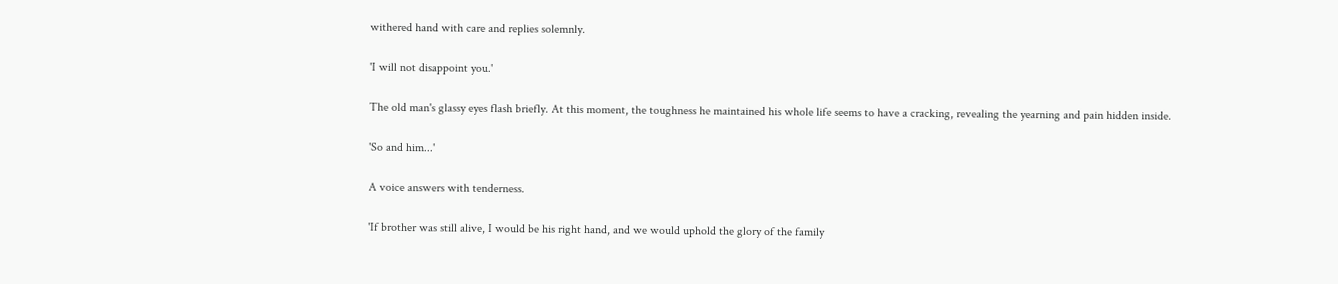withered hand with care and replies solemnly.

'I will not disappoint you.'

The old man's glassy eyes flash briefly. At this moment, the toughness he maintained his whole life seems to have a cracking, revealing the yearning and pain hidden inside.

'So and him...'

A voice answers with tenderness.

'If brother was still alive, I would be his right hand, and we would uphold the glory of the family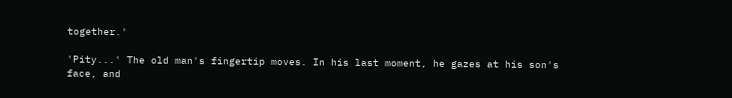together.'

'Pity...' The old man's fingertip moves. In his last moment, he gazes at his son's face, and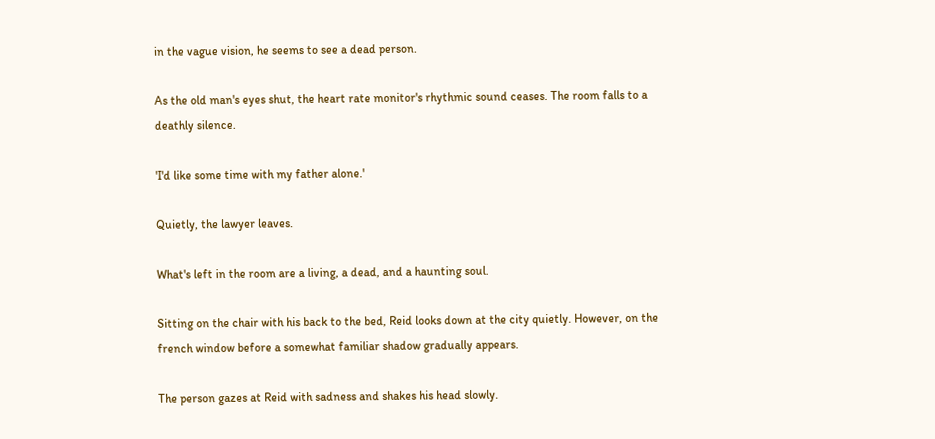in the vague vision, he seems to see a dead person.

As the old man's eyes shut, the heart rate monitor's rhythmic sound ceases. The room falls to a deathly silence.

'I'd like some time with my father alone.'

Quietly, the lawyer leaves.

What's left in the room are a living, a dead, and a haunting soul.

Sitting on the chair with his back to the bed, Reid looks down at the city quietly. However, on the french window before a somewhat familiar shadow gradually appears.

The person gazes at Reid with sadness and shakes his head slowly.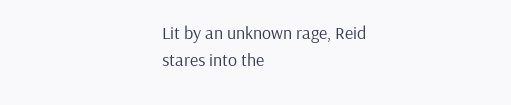Lit by an unknown rage, Reid stares into the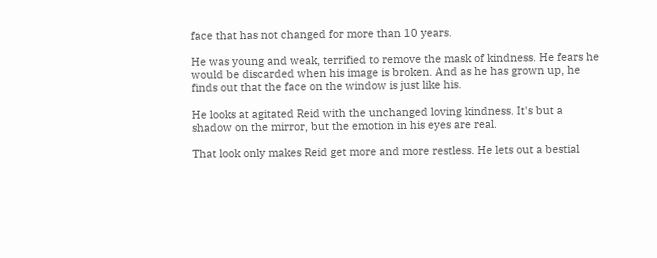face that has not changed for more than 10 years.

He was young and weak, terrified to remove the mask of kindness. He fears he would be discarded when his image is broken. And as he has grown up, he finds out that the face on the window is just like his.

He looks at agitated Reid with the unchanged loving kindness. It's but a shadow on the mirror, but the emotion in his eyes are real.

That look only makes Reid get more and more restless. He lets out a bestial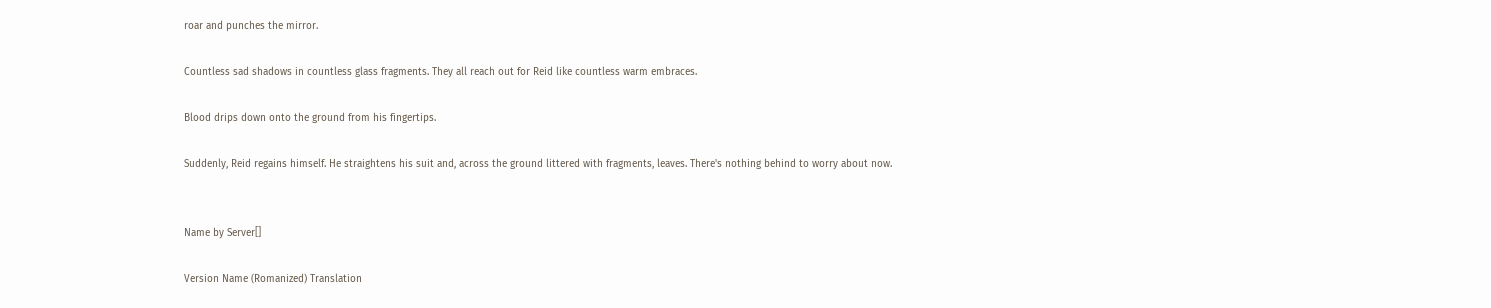roar and punches the mirror.

Countless sad shadows in countless glass fragments. They all reach out for Reid like countless warm embraces.

Blood drips down onto the ground from his fingertips.

Suddenly, Reid regains himself. He straightens his suit and, across the ground littered with fragments, leaves. There's nothing behind to worry about now.


Name by Server[]

Version Name (Romanized) Translation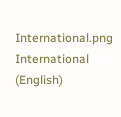International.png International (English)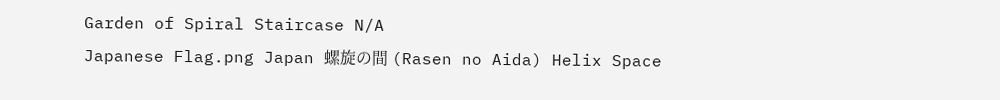Garden of Spiral Staircase N/A
Japanese Flag.png Japan 螺旋の間 (Rasen no Aida) Helix Space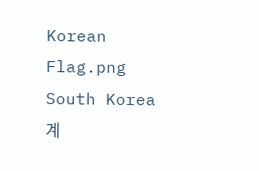Korean Flag.png South Korea 계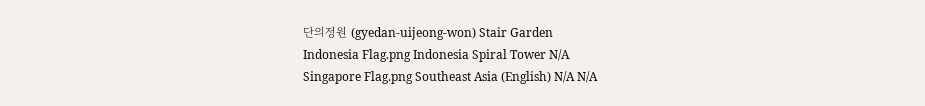단의정원 (gyedan-uijeong-won) Stair Garden
Indonesia Flag.png Indonesia Spiral Tower N/A
Singapore Flag.png Southeast Asia (English) N/A N/A